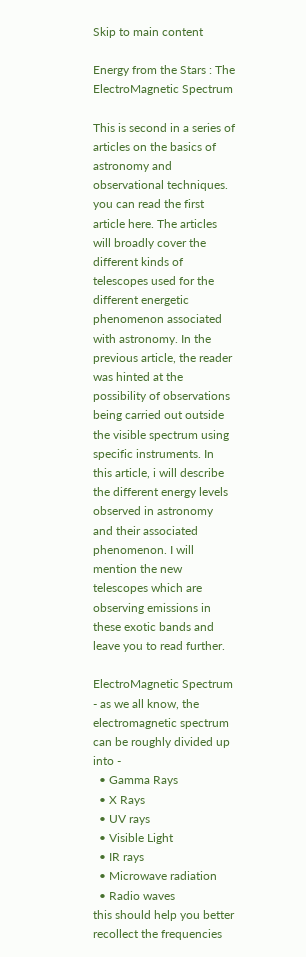Skip to main content

Energy from the Stars : The ElectroMagnetic Spectrum

This is second in a series of articles on the basics of astronomy and observational techniques. you can read the first article here. The articles will broadly cover the different kinds of telescopes used for the different energetic phenomenon associated with astronomy. In the previous article, the reader was hinted at the possibility of observations being carried out outside the visible spectrum using specific instruments. In this article, i will describe the different energy levels observed in astronomy and their associated phenomenon. I will mention the new telescopes which are observing emissions in these exotic bands and leave you to read further.

ElectroMagnetic Spectrum - as we all know, the electromagnetic spectrum can be roughly divided up into -
  • Gamma Rays
  • X Rays
  • UV rays
  • Visible Light
  • IR rays
  • Microwave radiation
  • Radio waves
this should help you better recollect the frequencies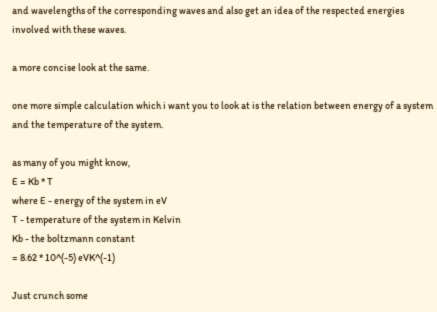and wavelengths of the corresponding waves and also get an idea of the respected energies involved with these waves.

a more concise look at the same.

one more simple calculation which i want you to look at is the relation between energy of a system and the temperature of the system.

as many of you might know,
E = Kb * T
where E - energy of the system in eV
T - temperature of the system in Kelvin
Kb - the boltzmann constant
= 8.62 * 10^(-5) eVK^(-1)

Just crunch some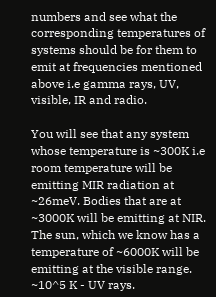numbers and see what the corresponding temperatures of systems should be for them to emit at frequencies mentioned above i.e gamma rays, UV, visible, IR and radio.

You will see that any system whose temperature is ~300K i.e room temperature will be emitting MIR radiation at ~26meV. Bodies that are at ~3000K will be emitting at NIR. The sun, which we know has a temperature of ~6000K will be emitting at the visible range.
~10^5 K - UV rays.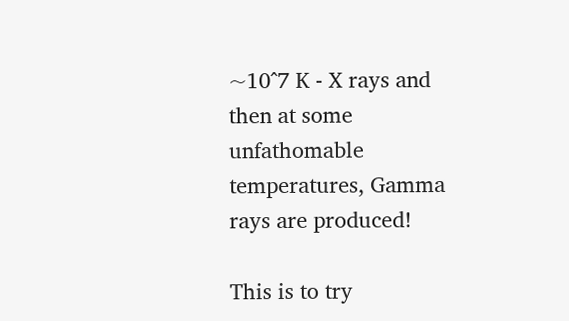~10^7 K - X rays and then at some unfathomable temperatures, Gamma rays are produced!

This is to try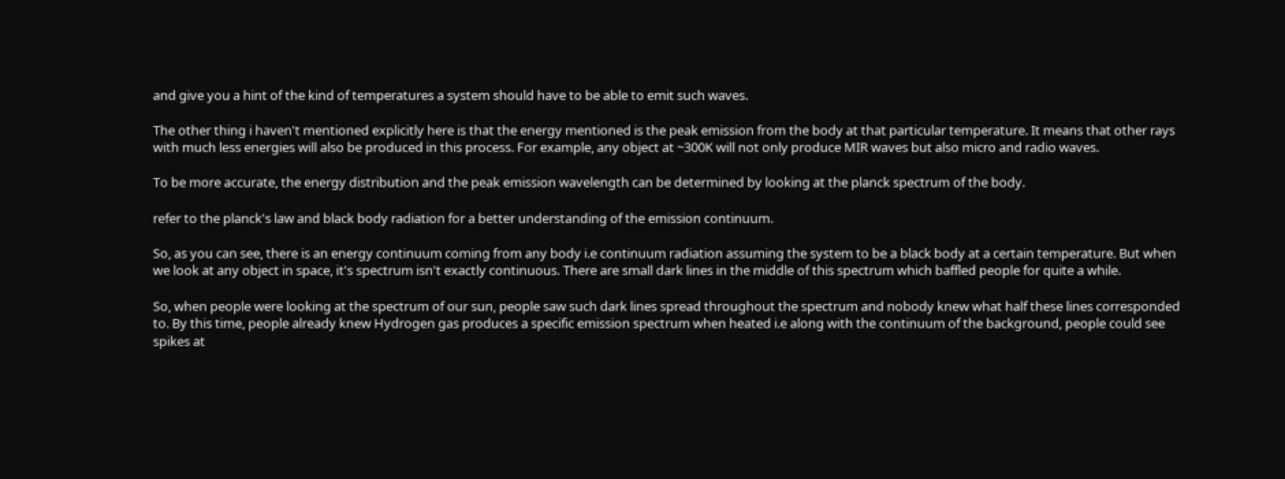and give you a hint of the kind of temperatures a system should have to be able to emit such waves.

The other thing i haven't mentioned explicitly here is that the energy mentioned is the peak emission from the body at that particular temperature. It means that other rays with much less energies will also be produced in this process. For example, any object at ~300K will not only produce MIR waves but also micro and radio waves.

To be more accurate, the energy distribution and the peak emission wavelength can be determined by looking at the planck spectrum of the body.

refer to the planck's law and black body radiation for a better understanding of the emission continuum.

So, as you can see, there is an energy continuum coming from any body i.e continuum radiation assuming the system to be a black body at a certain temperature. But when we look at any object in space, it's spectrum isn't exactly continuous. There are small dark lines in the middle of this spectrum which baffled people for quite a while.

So, when people were looking at the spectrum of our sun, people saw such dark lines spread throughout the spectrum and nobody knew what half these lines corresponded to. By this time, people already knew Hydrogen gas produces a specific emission spectrum when heated i.e along with the continuum of the background, people could see spikes at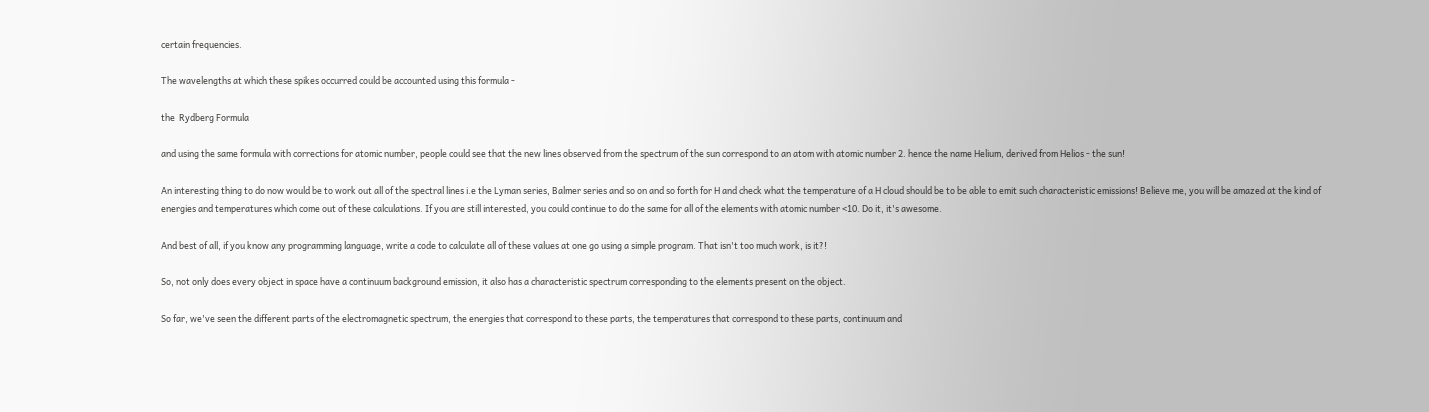certain frequencies.

The wavelengths at which these spikes occurred could be accounted using this formula -

the  Rydberg Formula

and using the same formula with corrections for atomic number, people could see that the new lines observed from the spectrum of the sun correspond to an atom with atomic number 2. hence the name Helium, derived from Helios - the sun!

An interesting thing to do now would be to work out all of the spectral lines i.e the Lyman series, Balmer series and so on and so forth for H and check what the temperature of a H cloud should be to be able to emit such characteristic emissions! Believe me, you will be amazed at the kind of energies and temperatures which come out of these calculations. If you are still interested, you could continue to do the same for all of the elements with atomic number <10. Do it, it's awesome.

And best of all, if you know any programming language, write a code to calculate all of these values at one go using a simple program. That isn't too much work, is it?!

So, not only does every object in space have a continuum background emission, it also has a characteristic spectrum corresponding to the elements present on the object.

So far, we've seen the different parts of the electromagnetic spectrum, the energies that correspond to these parts, the temperatures that correspond to these parts, continuum and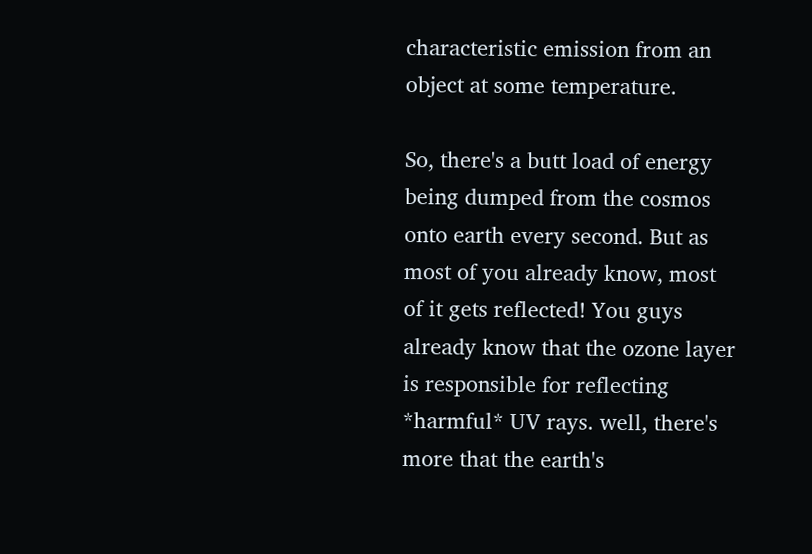characteristic emission from an object at some temperature.

So, there's a butt load of energy being dumped from the cosmos onto earth every second. But as most of you already know, most of it gets reflected! You guys already know that the ozone layer is responsible for reflecting *harmful* UV rays. well, there's more that the earth's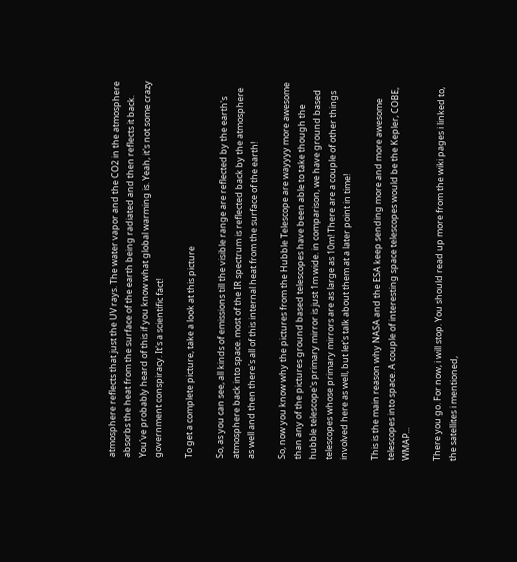atmosphere reflects that just the UV rays. The water vapor and the CO2 in the atmosphere absorbs the heat from the surface of the earth being radiated and then reflects it back. You've probably heard of this if you know what global warming is. Yeah, it's not some crazy government conspiracy. It's a scientific fact!

To get a complete picture, take a look at this picture

So, as you can see, all kinds of emissions till the visible range are reflected by the earth's atmosphere back into space. most of the IR spectrum is reflected back by the atmosphere as well and then there's all of this internal heat from the surface of the earth!

So, now you know why the pictures from the Hubble Telescope are wayyyy more awesome than any of the pictures ground based telescopes have been able to take though the hubble telescope's primary mirror is just 1m wide. in comparison, we have ground based telescopes whose primary mirrors are as large as 10m! There are a couple of other things involved here as well, but let's talk about them at a later point in time!

This is the main reason why NASA and the ESA keep sending more and more awesome telescopes into space. A couple of interesting space telescopes would be the Kepler, COBE, WMAP...

There you go. For now, i will stop. You should read up more from the wiki pages i linked to, the satellites i mentioned,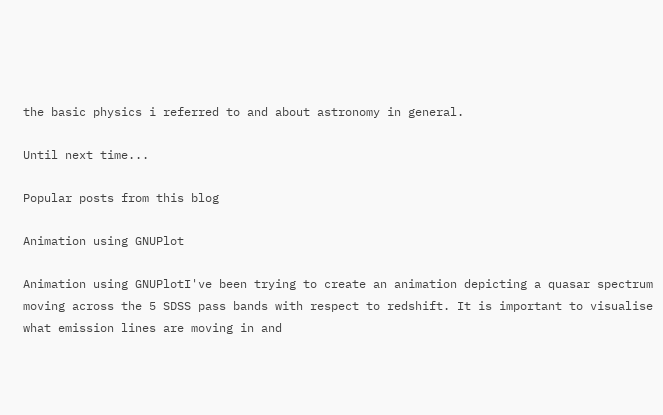the basic physics i referred to and about astronomy in general.

Until next time...

Popular posts from this blog

Animation using GNUPlot

Animation using GNUPlotI've been trying to create an animation depicting a quasar spectrum moving across the 5 SDSS pass bands with respect to redshift. It is important to visualise what emission lines are moving in and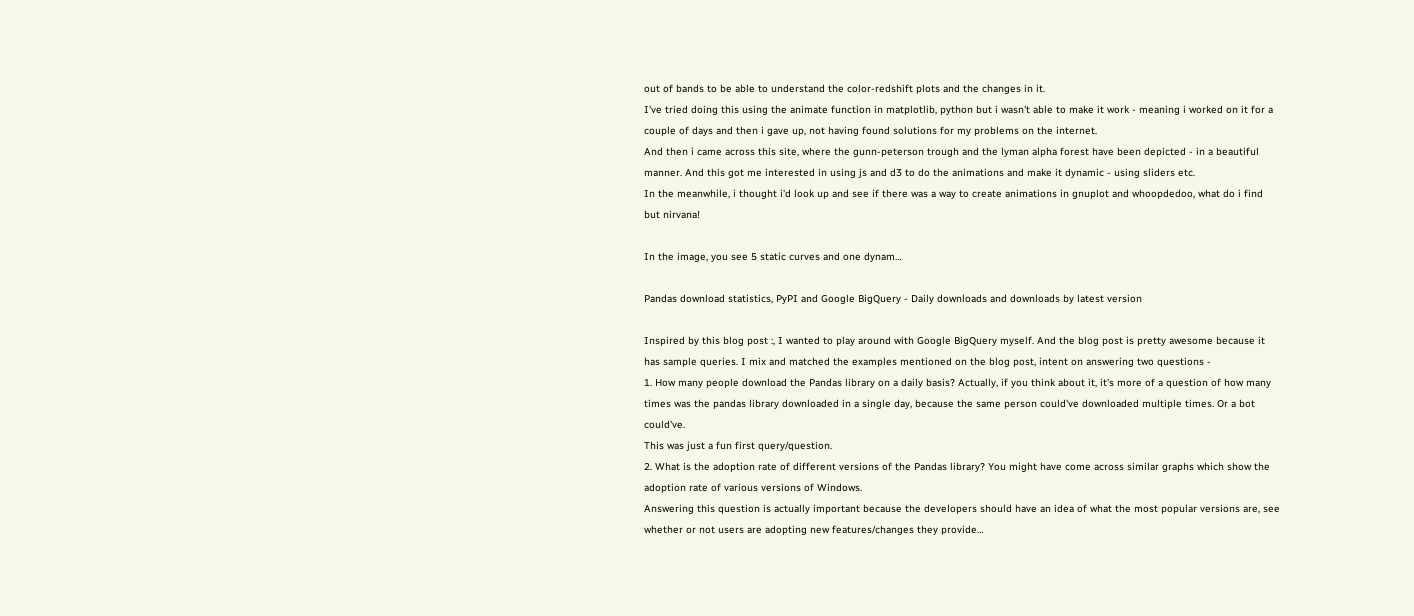out of bands to be able to understand the color-redshift plots and the changes in it.
I've tried doing this using the animate function in matplotlib, python but i wasn't able to make it work - meaning i worked on it for a couple of days and then i gave up, not having found solutions for my problems on the internet.
And then i came across this site, where the gunn-peterson trough and the lyman alpha forest have been depicted - in a beautiful manner. And this got me interested in using js and d3 to do the animations and make it dynamic - using sliders etc.
In the meanwhile, i thought i'd look up and see if there was a way to create animations in gnuplot and whoopdedoo, what do i find but nirvana!

In the image, you see 5 static curves and one dynam…

Pandas download statistics, PyPI and Google BigQuery - Daily downloads and downloads by latest version

Inspired by this blog post :, I wanted to play around with Google BigQuery myself. And the blog post is pretty awesome because it has sample queries. I mix and matched the examples mentioned on the blog post, intent on answering two questions -
1. How many people download the Pandas library on a daily basis? Actually, if you think about it, it's more of a question of how many times was the pandas library downloaded in a single day, because the same person could've downloaded multiple times. Or a bot could've.
This was just a fun first query/question.
2. What is the adoption rate of different versions of the Pandas library? You might have come across similar graphs which show the adoption rate of various versions of Windows.
Answering this question is actually important because the developers should have an idea of what the most popular versions are, see whether or not users are adopting new features/changes they provide…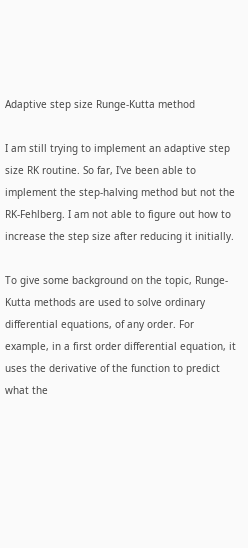Adaptive step size Runge-Kutta method

I am still trying to implement an adaptive step size RK routine. So far, I've been able to implement the step-halving method but not the RK-Fehlberg. I am not able to figure out how to increase the step size after reducing it initially.

To give some background on the topic, Runge-Kutta methods are used to solve ordinary differential equations, of any order. For example, in a first order differential equation, it uses the derivative of the function to predict what the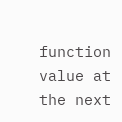function value at the next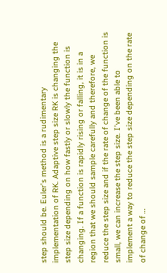step should be. Euler's method is a rudimentary implementation of RK. Adaptive step size RK is changing the step size depending on how fastly or slowly the function is changing. If a function is rapidly rising or falling, it is in a region that we should sample carefully and therefore, we reduce the step size and if the rate of change of the function is small, we can increase the step size. I've been able to implement a way to reduce the step size depending on the rate of change of …